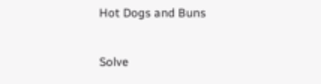Hot Dogs and Buns

Solve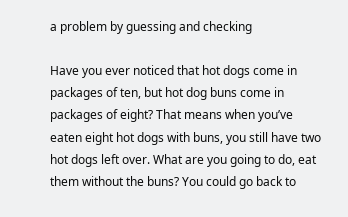a problem by guessing and checking

Have you ever noticed that hot dogs come in packages of ten, but hot dog buns come in packages of eight? That means when you’ve eaten eight hot dogs with buns, you still have two hot dogs left over. What are you going to do, eat them without the buns? You could go back to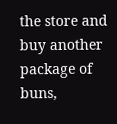the store and buy another package of buns,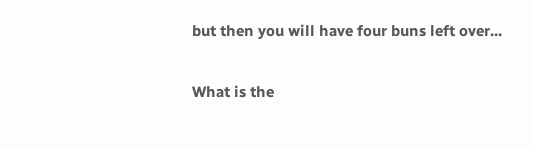but then you will have four buns left over...

What is the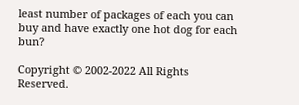least number of packages of each you can buy and have exactly one hot dog for each bun?

Copyright © 2002-2022 All Rights Reserved.